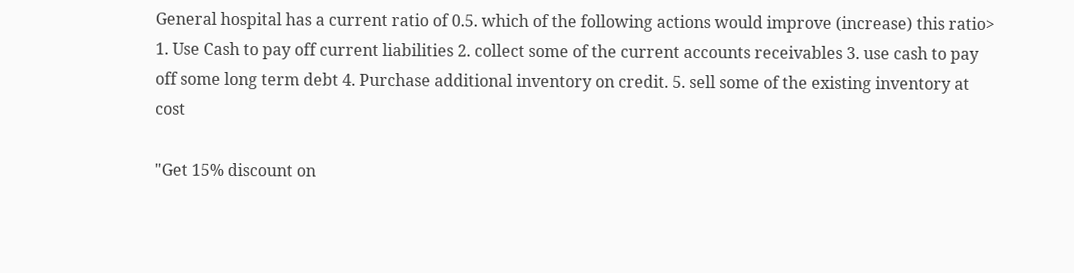General hospital has a current ratio of 0.5. which of the following actions would improve (increase) this ratio> 1. Use Cash to pay off current liabilities 2. collect some of the current accounts receivables 3. use cash to pay off some long term debt 4. Purchase additional inventory on credit. 5. sell some of the existing inventory at cost

"Get 15% discount on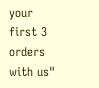your first 3 orders with us"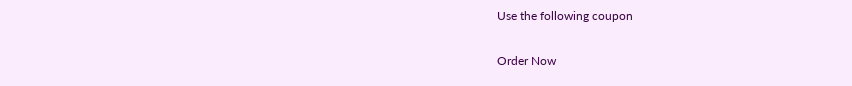Use the following coupon

Order Now